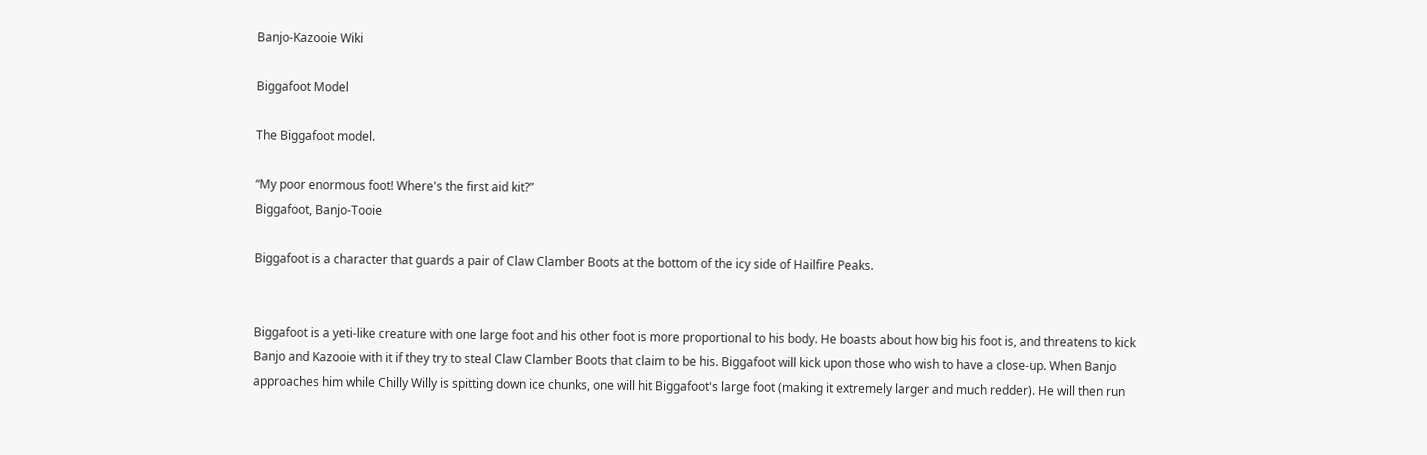Banjo-Kazooie Wiki

Biggafoot Model

The Biggafoot model.

“My poor enormous foot! Where's the first aid kit?”
Biggafoot, Banjo-Tooie

Biggafoot is a character that guards a pair of Claw Clamber Boots at the bottom of the icy side of Hailfire Peaks.


Biggafoot is a yeti-like creature with one large foot and his other foot is more proportional to his body. He boasts about how big his foot is, and threatens to kick Banjo and Kazooie with it if they try to steal Claw Clamber Boots that claim to be his. Biggafoot will kick upon those who wish to have a close-up. When Banjo approaches him while Chilly Willy is spitting down ice chunks, one will hit Biggafoot's large foot (making it extremely larger and much redder). He will then run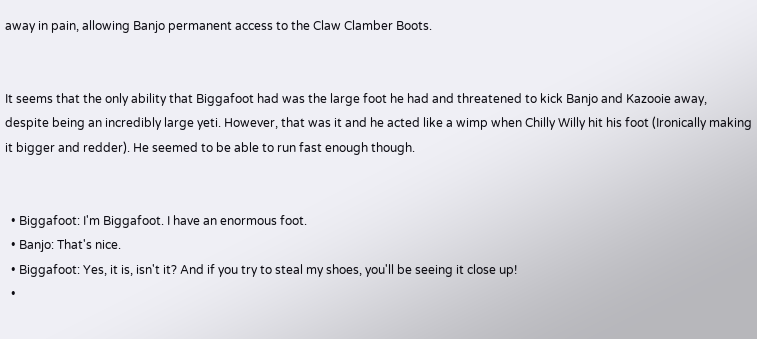away in pain, allowing Banjo permanent access to the Claw Clamber Boots.


It seems that the only ability that Biggafoot had was the large foot he had and threatened to kick Banjo and Kazooie away, despite being an incredibly large yeti. However, that was it and he acted like a wimp when Chilly Willy hit his foot (Ironically making it bigger and redder). He seemed to be able to run fast enough though.


  • Biggafoot: I'm Biggafoot. I have an enormous foot.
  • Banjo: That's nice.
  • Biggafoot: Yes, it is, isn't it? And if you try to steal my shoes, you'll be seeing it close up!
  •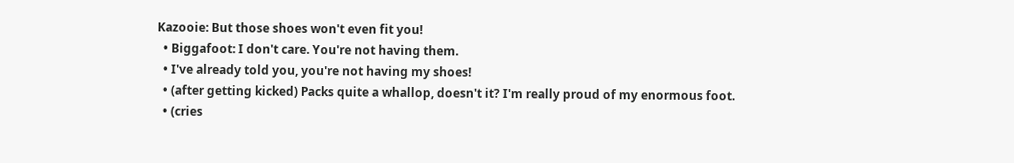Kazooie: But those shoes won't even fit you!
  • Biggafoot: I don't care. You're not having them.
  • I've already told you, you're not having my shoes!
  • (after getting kicked) Packs quite a whallop, doesn't it? I'm really proud of my enormous foot.
  • (cries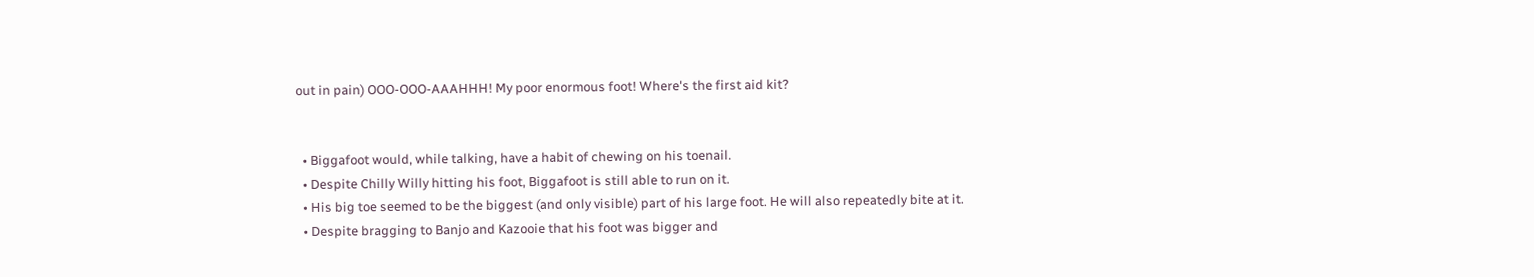out in pain) OOO-OOO-AAAHHH! My poor enormous foot! Where's the first aid kit?


  • Biggafoot would, while talking, have a habit of chewing on his toenail.
  • Despite Chilly Willy hitting his foot, Biggafoot is still able to run on it.
  • His big toe seemed to be the biggest (and only visible) part of his large foot. He will also repeatedly bite at it.
  • Despite bragging to Banjo and Kazooie that his foot was bigger and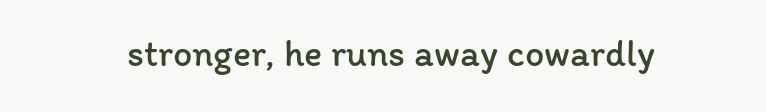stronger, he runs away cowardly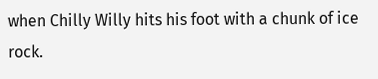when Chilly Willy hits his foot with a chunk of ice rock.